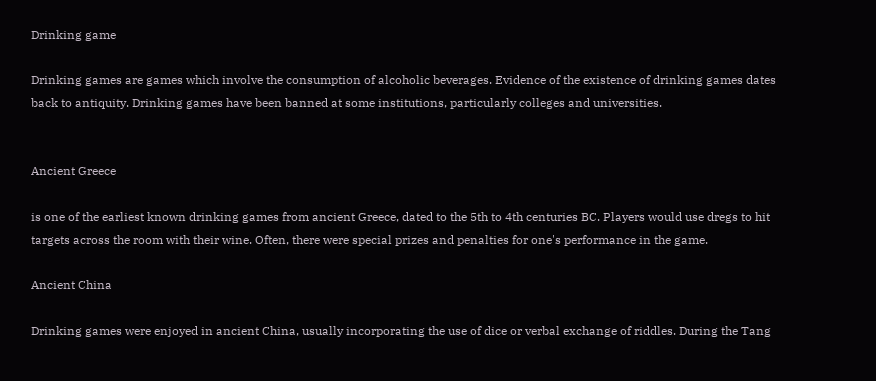Drinking game

Drinking games are games which involve the consumption of alcoholic beverages. Evidence of the existence of drinking games dates back to antiquity. Drinking games have been banned at some institutions, particularly colleges and universities.


Ancient Greece

is one of the earliest known drinking games from ancient Greece, dated to the 5th to 4th centuries BC. Players would use dregs to hit targets across the room with their wine. Often, there were special prizes and penalties for one's performance in the game.

Ancient China

Drinking games were enjoyed in ancient China, usually incorporating the use of dice or verbal exchange of riddles. During the Tang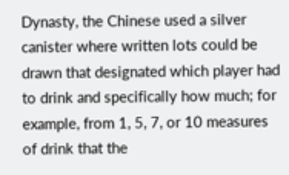Dynasty, the Chinese used a silver canister where written lots could be drawn that designated which player had to drink and specifically how much; for example, from 1, 5, 7, or 10 measures of drink that the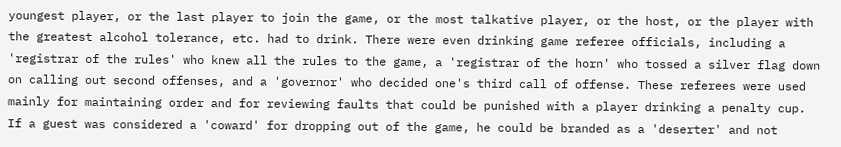youngest player, or the last player to join the game, or the most talkative player, or the host, or the player with the greatest alcohol tolerance, etc. had to drink. There were even drinking game referee officials, including a 'registrar of the rules' who knew all the rules to the game, a 'registrar of the horn' who tossed a silver flag down on calling out second offenses, and a 'governor' who decided one's third call of offense. These referees were used mainly for maintaining order and for reviewing faults that could be punished with a player drinking a penalty cup. If a guest was considered a 'coward' for dropping out of the game, he could be branded as a 'deserter' and not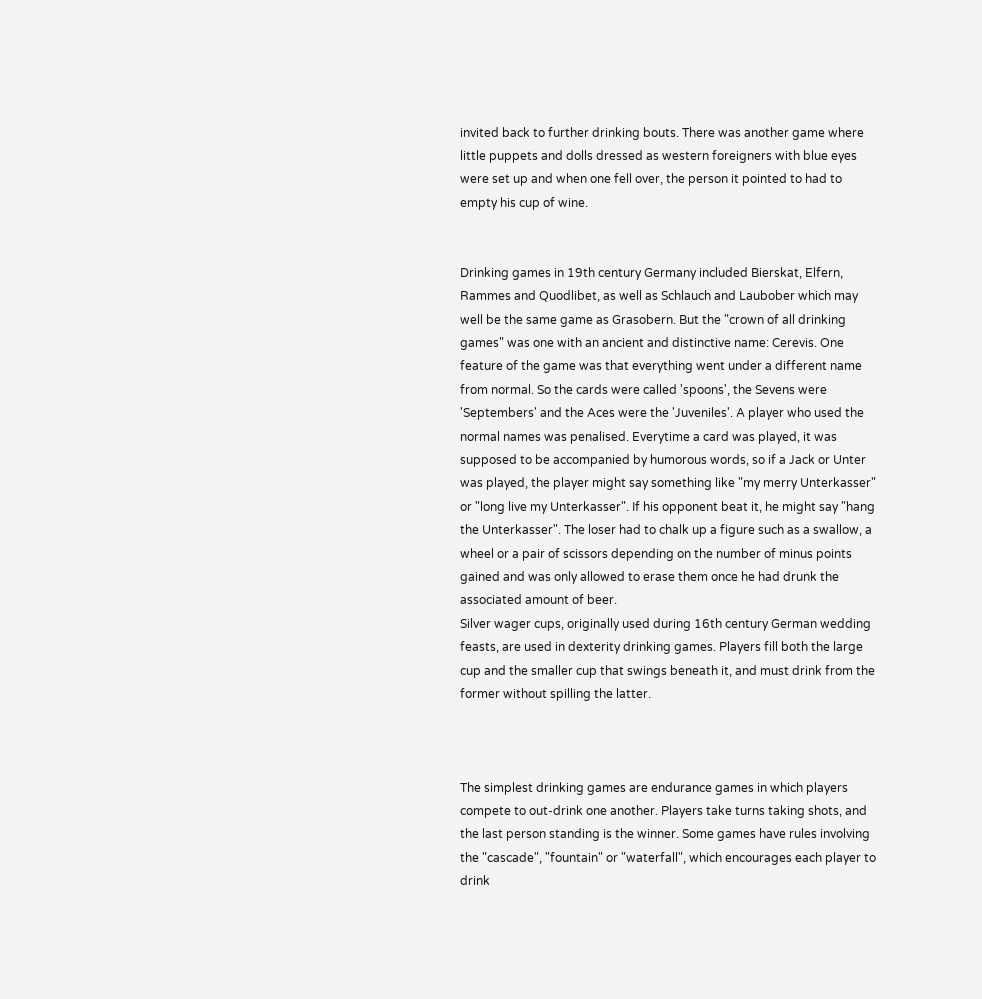invited back to further drinking bouts. There was another game where little puppets and dolls dressed as western foreigners with blue eyes were set up and when one fell over, the person it pointed to had to empty his cup of wine.


Drinking games in 19th century Germany included Bierskat, Elfern, Rammes and Quodlibet, as well as Schlauch and Laubober which may well be the same game as Grasobern. But the "crown of all drinking games" was one with an ancient and distinctive name: Cerevis. One feature of the game was that everything went under a different name from normal. So the cards were called 'spoons', the Sevens were 'Septembers' and the Aces were the 'Juveniles'. A player who used the normal names was penalised. Everytime a card was played, it was supposed to be accompanied by humorous words, so if a Jack or Unter was played, the player might say something like "my merry Unterkasser" or "long live my Unterkasser". If his opponent beat it, he might say "hang the Unterkasser". The loser had to chalk up a figure such as a swallow, a wheel or a pair of scissors depending on the number of minus points gained and was only allowed to erase them once he had drunk the associated amount of beer.
Silver wager cups, originally used during 16th century German wedding feasts, are used in dexterity drinking games. Players fill both the large cup and the smaller cup that swings beneath it, and must drink from the former without spilling the latter.



The simplest drinking games are endurance games in which players compete to out-drink one another. Players take turns taking shots, and the last person standing is the winner. Some games have rules involving the "cascade", "fountain" or "waterfall", which encourages each player to drink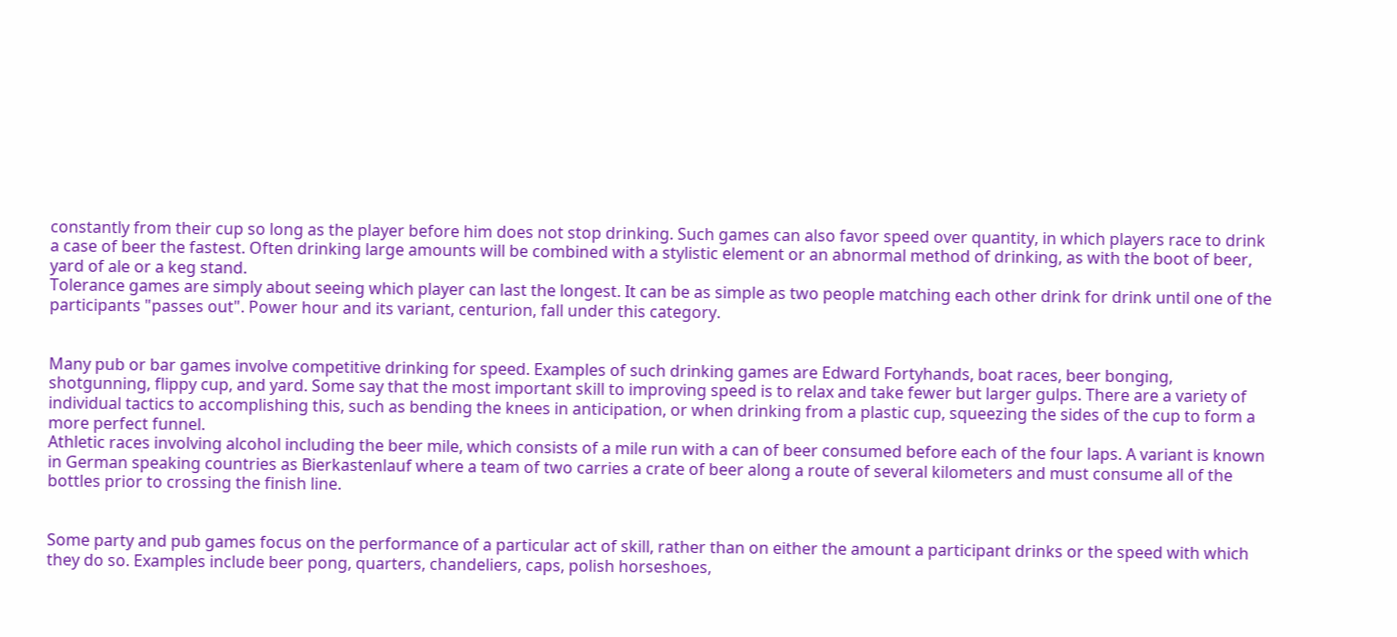constantly from their cup so long as the player before him does not stop drinking. Such games can also favor speed over quantity, in which players race to drink a case of beer the fastest. Often drinking large amounts will be combined with a stylistic element or an abnormal method of drinking, as with the boot of beer, yard of ale or a keg stand.
Tolerance games are simply about seeing which player can last the longest. It can be as simple as two people matching each other drink for drink until one of the participants "passes out". Power hour and its variant, centurion, fall under this category.


Many pub or bar games involve competitive drinking for speed. Examples of such drinking games are Edward Fortyhands, boat races, beer bonging, shotgunning, flippy cup, and yard. Some say that the most important skill to improving speed is to relax and take fewer but larger gulps. There are a variety of individual tactics to accomplishing this, such as bending the knees in anticipation, or when drinking from a plastic cup, squeezing the sides of the cup to form a more perfect funnel.
Athletic races involving alcohol including the beer mile, which consists of a mile run with a can of beer consumed before each of the four laps. A variant is known in German speaking countries as Bierkastenlauf where a team of two carries a crate of beer along a route of several kilometers and must consume all of the bottles prior to crossing the finish line.


Some party and pub games focus on the performance of a particular act of skill, rather than on either the amount a participant drinks or the speed with which they do so. Examples include beer pong, quarters, chandeliers, caps, polish horseshoes,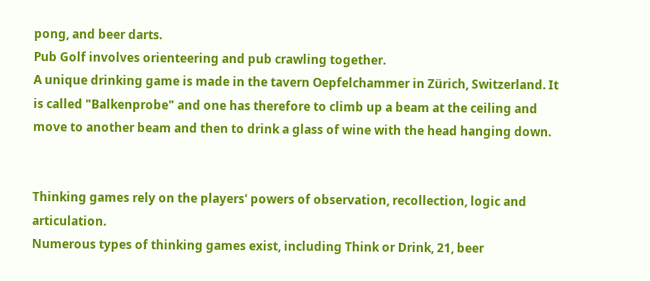pong, and beer darts.
Pub Golf involves orienteering and pub crawling together.
A unique drinking game is made in the tavern Oepfelchammer in Zürich, Switzerland. It is called "Balkenprobe" and one has therefore to climb up a beam at the ceiling and move to another beam and then to drink a glass of wine with the head hanging down.


Thinking games rely on the players' powers of observation, recollection, logic and articulation.
Numerous types of thinking games exist, including Think or Drink, 21, beer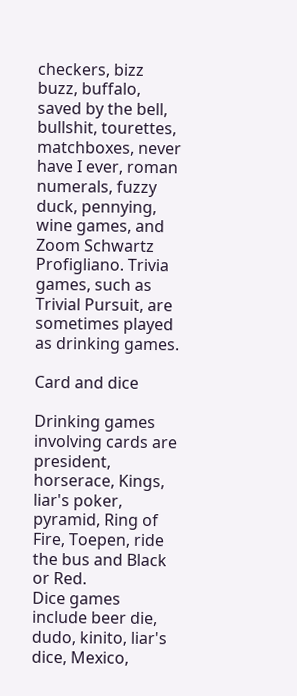checkers, bizz buzz, buffalo, saved by the bell, bullshit, tourettes, matchboxes, never have I ever, roman numerals, fuzzy duck, pennying, wine games, and Zoom Schwartz Profigliano. Trivia games, such as Trivial Pursuit, are sometimes played as drinking games.

Card and dice

Drinking games involving cards are president, horserace, Kings, liar's poker, pyramid, Ring of Fire, Toepen, ride the bus and Black or Red.
Dice games include beer die, dudo, kinito, liar's dice, Mexico,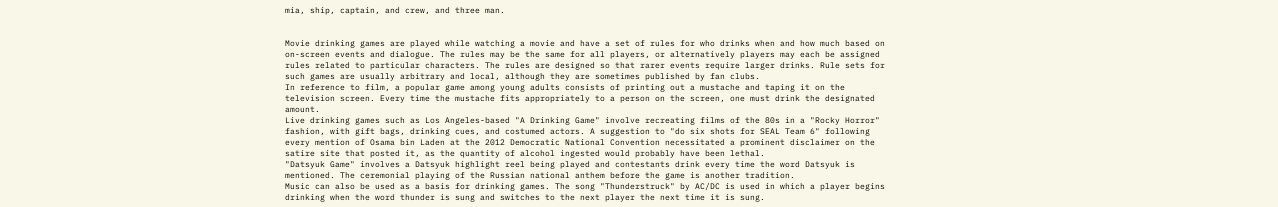mia, ship, captain, and crew, and three man.


Movie drinking games are played while watching a movie and have a set of rules for who drinks when and how much based on on-screen events and dialogue. The rules may be the same for all players, or alternatively players may each be assigned rules related to particular characters. The rules are designed so that rarer events require larger drinks. Rule sets for such games are usually arbitrary and local, although they are sometimes published by fan clubs.
In reference to film, a popular game among young adults consists of printing out a mustache and taping it on the television screen. Every time the mustache fits appropriately to a person on the screen, one must drink the designated amount.
Live drinking games such as Los Angeles-based "A Drinking Game" involve recreating films of the 80s in a "Rocky Horror" fashion, with gift bags, drinking cues, and costumed actors. A suggestion to "do six shots for SEAL Team 6" following every mention of Osama bin Laden at the 2012 Democratic National Convention necessitated a prominent disclaimer on the satire site that posted it, as the quantity of alcohol ingested would probably have been lethal.
"Datsyuk Game" involves a Datsyuk highlight reel being played and contestants drink every time the word Datsyuk is mentioned. The ceremonial playing of the Russian national anthem before the game is another tradition.
Music can also be used as a basis for drinking games. The song "Thunderstruck" by AC/DC is used in which a player begins drinking when the word thunder is sung and switches to the next player the next time it is sung.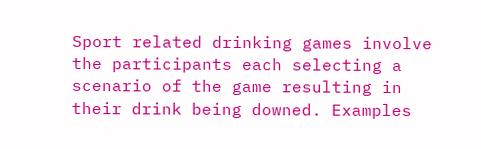Sport related drinking games involve the participants each selecting a scenario of the game resulting in their drink being downed. Examples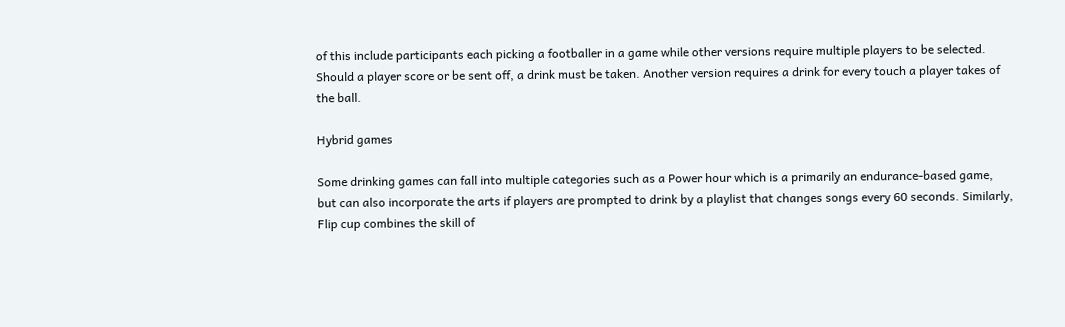of this include participants each picking a footballer in a game while other versions require multiple players to be selected. Should a player score or be sent off, a drink must be taken. Another version requires a drink for every touch a player takes of the ball.

Hybrid games

Some drinking games can fall into multiple categories such as a Power hour which is a primarily an endurance-based game, but can also incorporate the arts if players are prompted to drink by a playlist that changes songs every 60 seconds. Similarly, Flip cup combines the skill of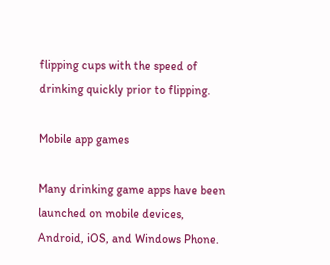flipping cups with the speed of drinking quickly prior to flipping.

Mobile app games

Many drinking game apps have been launched on mobile devices, Android, iOS, and Windows Phone.